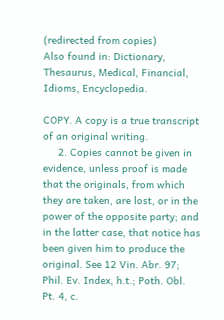(redirected from copies)
Also found in: Dictionary, Thesaurus, Medical, Financial, Idioms, Encyclopedia.

COPY. A copy is a true transcript of an original writing.
     2. Copies cannot be given in evidence, unless proof is made that the originals, from which they are taken, are lost, or in the power of the opposite party; and in the latter case, that notice has been given him to produce the original. See 12 Vin. Abr. 97; Phil. Ev. Index, h.t.; Poth. Obl. Pt. 4, c.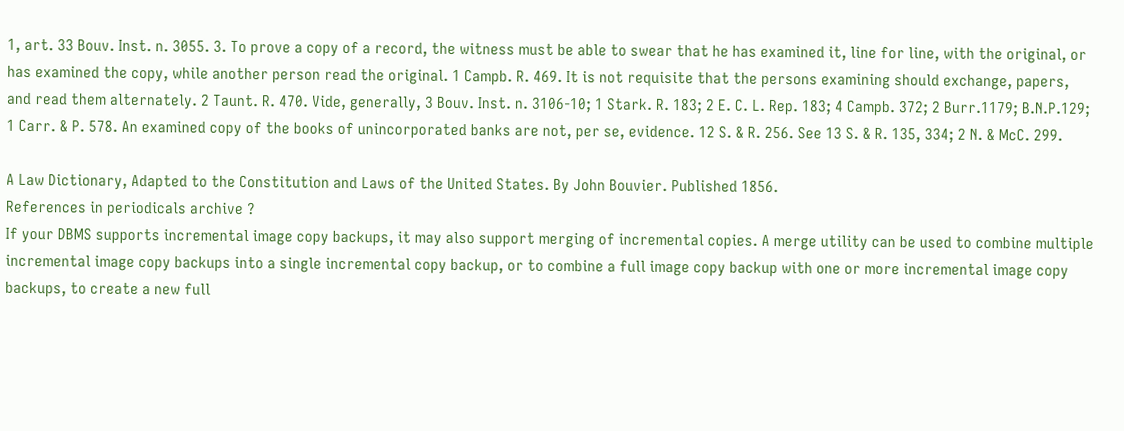1, art. 33 Bouv. Inst. n. 3055. 3. To prove a copy of a record, the witness must be able to swear that he has examined it, line for line, with the original, or has examined the copy, while another person read the original. 1 Campb. R. 469. It is not requisite that the persons examining should exchange, papers, and read them alternately. 2 Taunt. R. 470. Vide, generally, 3 Bouv. Inst. n. 3106-10; 1 Stark. R. 183; 2 E. C. L. Rep. 183; 4 Campb. 372; 2 Burr.1179; B.N.P.129; 1 Carr. & P. 578. An examined copy of the books of unincorporated banks are not, per se, evidence. 12 S. & R. 256. See 13 S. & R. 135, 334; 2 N. & McC. 299.

A Law Dictionary, Adapted to the Constitution and Laws of the United States. By John Bouvier. Published 1856.
References in periodicals archive ?
If your DBMS supports incremental image copy backups, it may also support merging of incremental copies. A merge utility can be used to combine multiple incremental image copy backups into a single incremental copy backup, or to combine a full image copy backup with one or more incremental image copy backups, to create a new full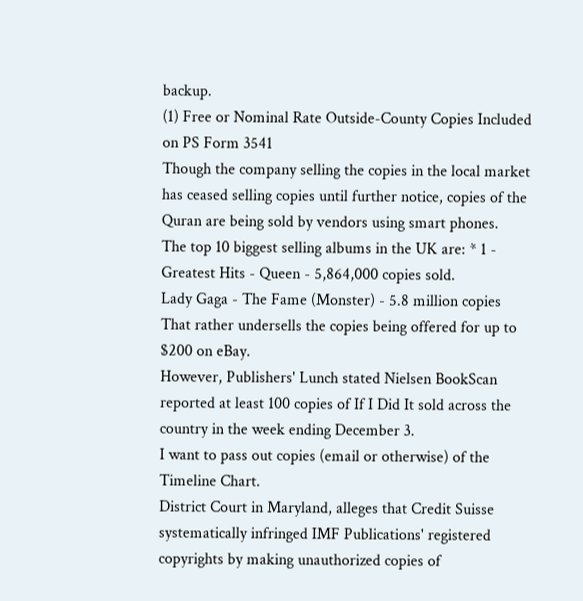backup.
(1) Free or Nominal Rate Outside-County Copies Included on PS Form 3541
Though the company selling the copies in the local market has ceased selling copies until further notice, copies of the Quran are being sold by vendors using smart phones.
The top 10 biggest selling albums in the UK are: * 1 - Greatest Hits - Queen - 5,864,000 copies sold.
Lady Gaga - The Fame (Monster) - 5.8 million copies
That rather undersells the copies being offered for up to $200 on eBay.
However, Publishers' Lunch stated Nielsen BookScan reported at least 100 copies of If I Did It sold across the country in the week ending December 3.
I want to pass out copies (email or otherwise) of the Timeline Chart.
District Court in Maryland, alleges that Credit Suisse systematically infringed IMF Publications' registered copyrights by making unauthorized copies of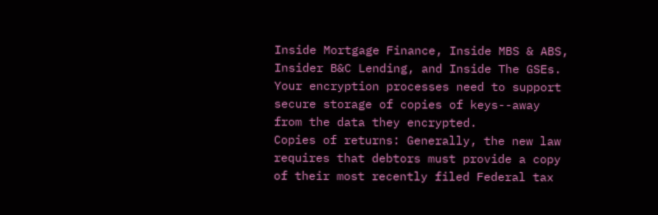Inside Mortgage Finance, Inside MBS & ABS, Insider B&C Lending, and Inside The GSEs.
Your encryption processes need to support secure storage of copies of keys--away from the data they encrypted.
Copies of returns: Generally, the new law requires that debtors must provide a copy of their most recently filed Federal tax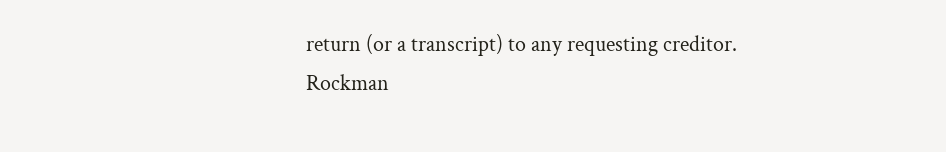return (or a transcript) to any requesting creditor.
Rockman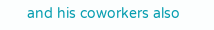and his coworkers also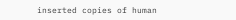inserted copies of human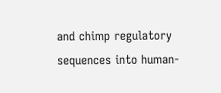and chimp regulatory sequences into human-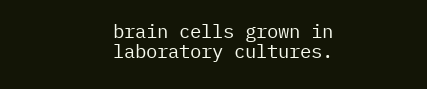brain cells grown in laboratory cultures.